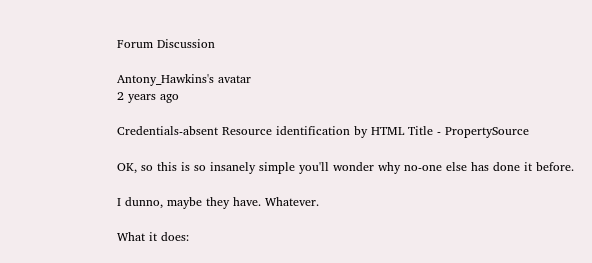Forum Discussion

Antony_Hawkins's avatar
2 years ago

Credentials-absent Resource identification by HTML Title - PropertySource

OK, so this is so insanely simple you'll wonder why no-one else has done it before.

I dunno, maybe they have. Whatever.

What it does: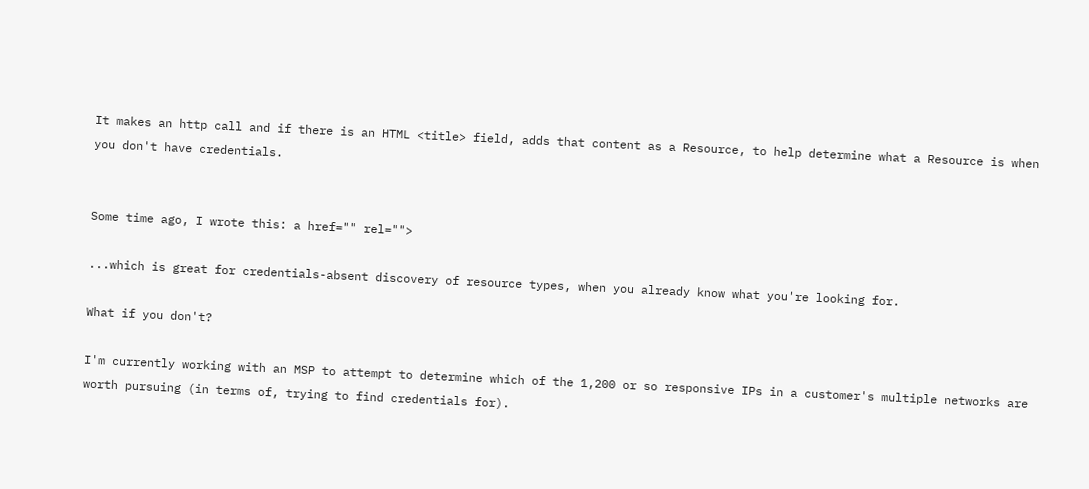It makes an http call and if there is an HTML <title> field, adds that content as a Resource, to help determine what a Resource is when you don't have credentials.


Some time ago, I wrote this: a href="" rel="">

...which is great for credentials-absent discovery of resource types, when you already know what you're looking for.

What if you don't?

I'm currently working with an MSP to attempt to determine which of the 1,200 or so responsive IPs in a customer's multiple networks are worth pursuing (in terms of, trying to find credentials for).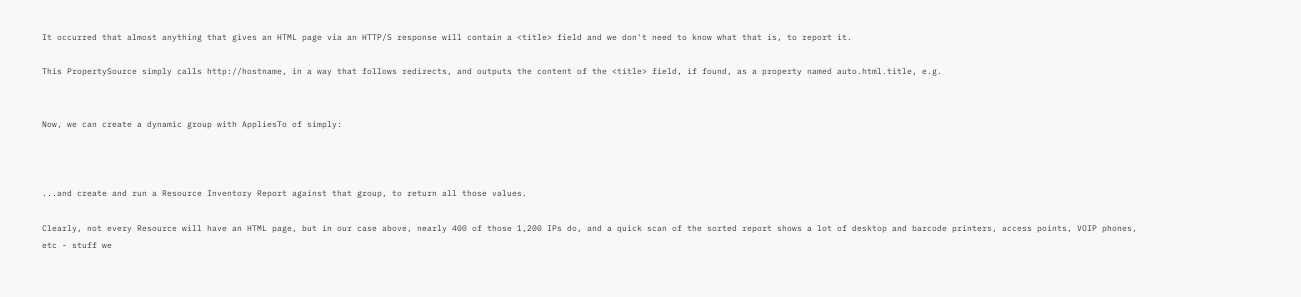It occurred that almost anything that gives an HTML page via an HTTP/S response will contain a <title> field and we don't need to know what that is, to report it.

This PropertySource simply calls http://hostname, in a way that follows redirects, and outputs the content of the <title> field, if found, as a property named auto.html.title, e.g.


Now, we can create a dynamic group with AppliesTo of simply:



...and create and run a Resource Inventory Report against that group, to return all those values.

Clearly, not every Resource will have an HTML page, but in our case above, nearly 400 of those 1,200 IPs do, and a quick scan of the sorted report shows a lot of desktop and barcode printers, access points, VOIP phones, etc - stuff we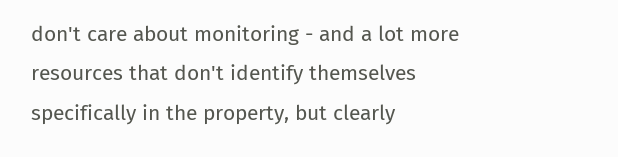don't care about monitoring - and a lot more resources that don't identify themselves specifically in the property, but clearly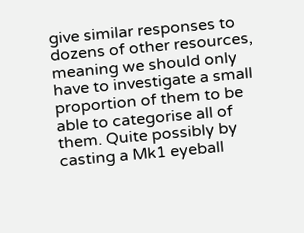give similar responses to dozens of other resources, meaning we should only have to investigate a small proportion of them to be able to categorise all of them. Quite possibly by casting a Mk1 eyeball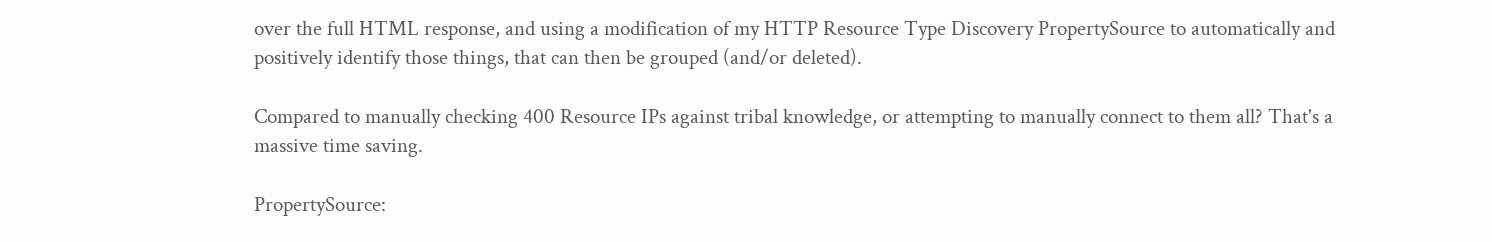over the full HTML response, and using a modification of my HTTP Resource Type Discovery PropertySource to automatically and positively identify those things, that can then be grouped (and/or deleted).

Compared to manually checking 400 Resource IPs against tribal knowledge, or attempting to manually connect to them all? That's a massive time saving.

PropertySource: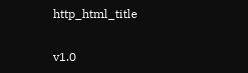http_html_title

v1.0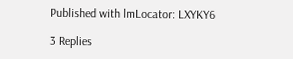Published with lmLocator: LXYKY6

3 Replies